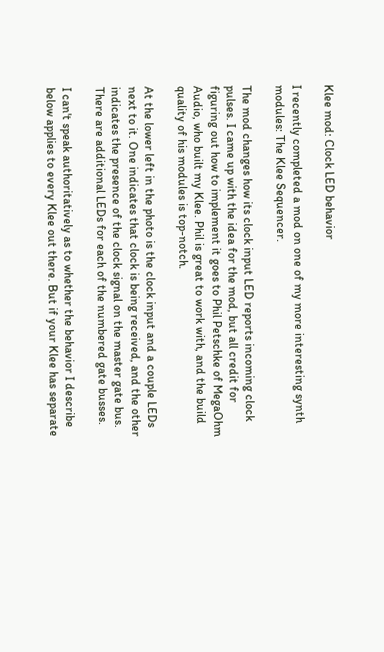Klee mod: Clock LED behavior

I recently completed a mod on one of my more interesting synth modules: The Klee Sequencer.

The mod changes how its clock input LED reports incoming clock pulses. I came up with the idea for the mod, but all credit for figuring out how to implement it goes to Phil Petschke of MegaOhm Audio, who built my Klee. Phil is great to work with, and the build quality of his modules is top-notch.

At the lower left in the photo is the clock input and a couple LEDs next to it. One indicates that clock is being received, and the other indicates the presence of the clock signal on the master gate bus. There are additional LEDs for each of the numbered gate busses.

I can't speak authoritatively as to whether the behavior I describe below applies to every Klee out there. But if your Klee has separate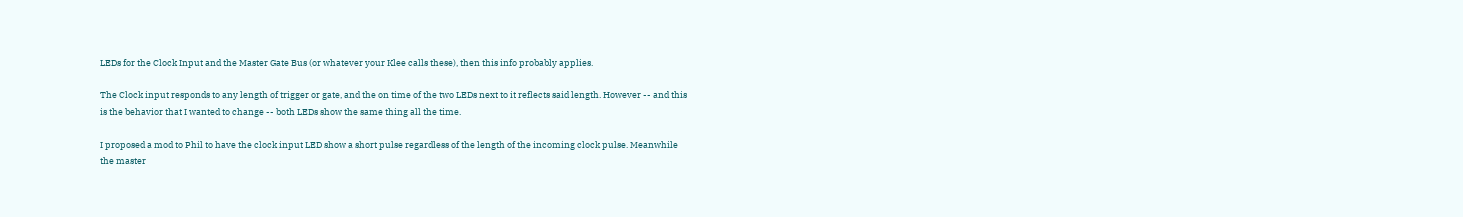LEDs for the Clock Input and the Master Gate Bus (or whatever your Klee calls these), then this info probably applies.

The Clock input responds to any length of trigger or gate, and the on time of the two LEDs next to it reflects said length. However -- and this is the behavior that I wanted to change -- both LEDs show the same thing all the time.

I proposed a mod to Phil to have the clock input LED show a short pulse regardless of the length of the incoming clock pulse. Meanwhile the master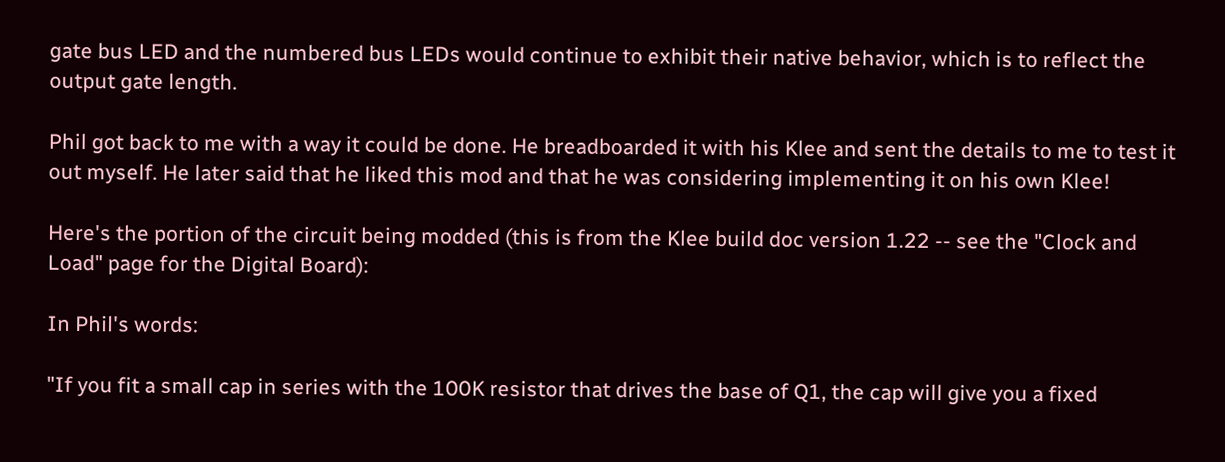gate bus LED and the numbered bus LEDs would continue to exhibit their native behavior, which is to reflect the output gate length.

Phil got back to me with a way it could be done. He breadboarded it with his Klee and sent the details to me to test it out myself. He later said that he liked this mod and that he was considering implementing it on his own Klee!

Here's the portion of the circuit being modded (this is from the Klee build doc version 1.22 -- see the "Clock and Load" page for the Digital Board):

In Phil's words:

"If you fit a small cap in series with the 100K resistor that drives the base of Q1, the cap will give you a fixed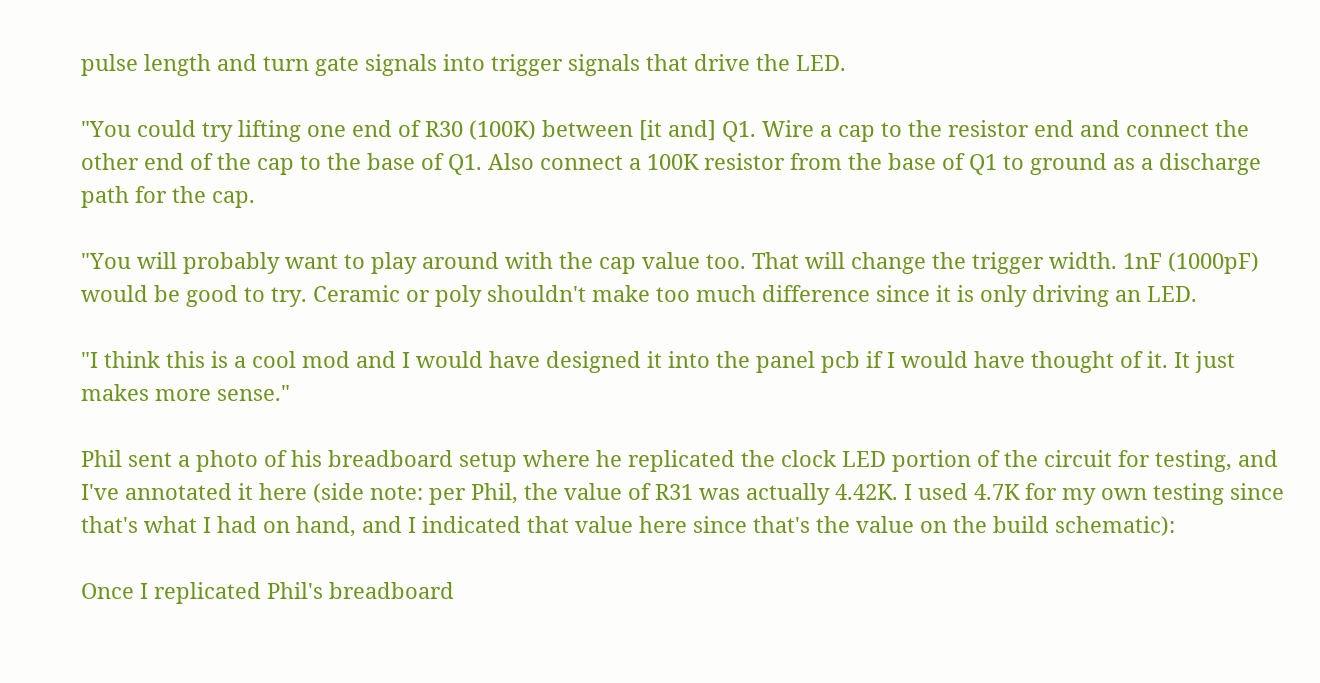pulse length and turn gate signals into trigger signals that drive the LED.

"You could try lifting one end of R30 (100K) between [it and] Q1. Wire a cap to the resistor end and connect the other end of the cap to the base of Q1. Also connect a 100K resistor from the base of Q1 to ground as a discharge path for the cap.

"You will probably want to play around with the cap value too. That will change the trigger width. 1nF (1000pF) would be good to try. Ceramic or poly shouldn't make too much difference since it is only driving an LED.

"I think this is a cool mod and I would have designed it into the panel pcb if I would have thought of it. It just makes more sense."

Phil sent a photo of his breadboard setup where he replicated the clock LED portion of the circuit for testing, and I've annotated it here (side note: per Phil, the value of R31 was actually 4.42K. I used 4.7K for my own testing since that's what I had on hand, and I indicated that value here since that's the value on the build schematic):

Once I replicated Phil's breadboard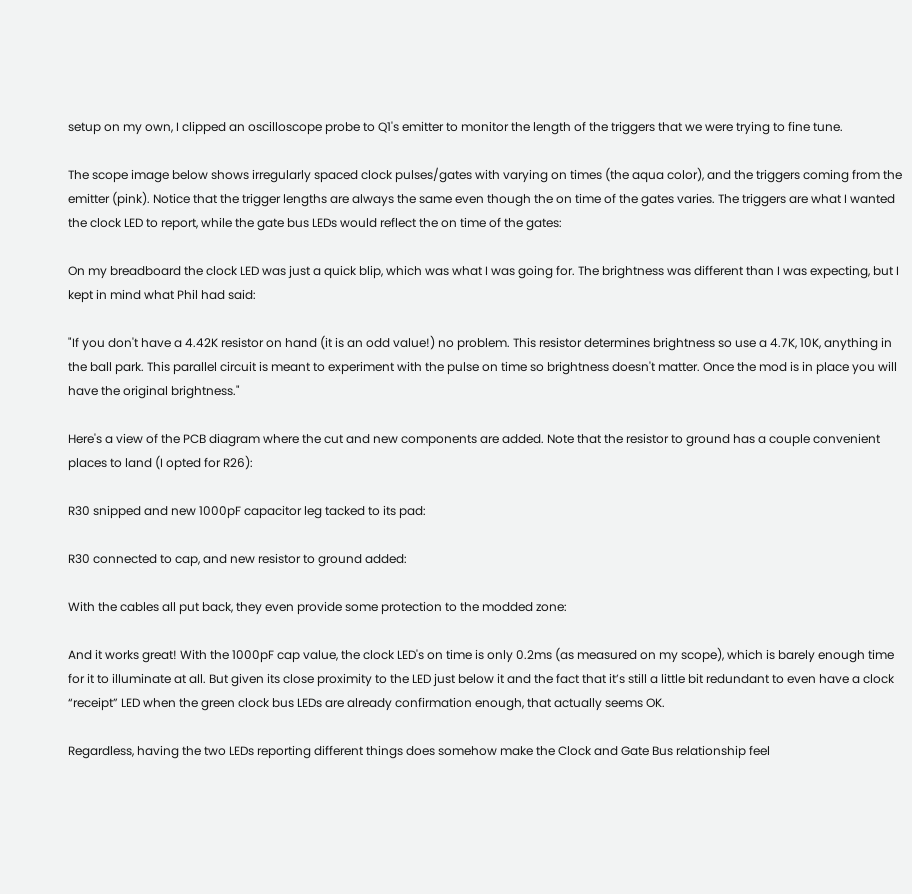setup on my own, I clipped an oscilloscope probe to Q1's emitter to monitor the length of the triggers that we were trying to fine tune.

The scope image below shows irregularly spaced clock pulses/gates with varying on times (the aqua color), and the triggers coming from the emitter (pink). Notice that the trigger lengths are always the same even though the on time of the gates varies. The triggers are what I wanted the clock LED to report, while the gate bus LEDs would reflect the on time of the gates:

On my breadboard the clock LED was just a quick blip, which was what I was going for. The brightness was different than I was expecting, but I kept in mind what Phil had said:

"If you don't have a 4.42K resistor on hand (it is an odd value!) no problem. This resistor determines brightness so use a 4.7K, 10K, anything in the ball park. This parallel circuit is meant to experiment with the pulse on time so brightness doesn't matter. Once the mod is in place you will have the original brightness."

Here's a view of the PCB diagram where the cut and new components are added. Note that the resistor to ground has a couple convenient places to land (I opted for R26):

R30 snipped and new 1000pF capacitor leg tacked to its pad:

R30 connected to cap, and new resistor to ground added:

With the cables all put back, they even provide some protection to the modded zone:

And it works great! With the 1000pF cap value, the clock LED's on time is only 0.2ms (as measured on my scope), which is barely enough time for it to illuminate at all. But given its close proximity to the LED just below it and the fact that it’s still a little bit redundant to even have a clock “receipt” LED when the green clock bus LEDs are already confirmation enough, that actually seems OK.

Regardless, having the two LEDs reporting different things does somehow make the Clock and Gate Bus relationship feel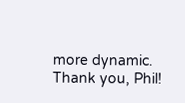more dynamic. Thank you, Phil!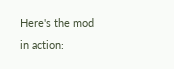Here's the mod in action: